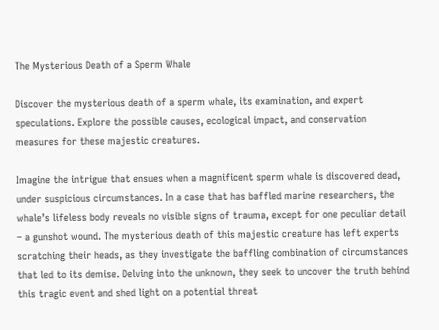The Mysterious Death of a Sperm Whale

Discover the mysterious death of a sperm whale, its examination, and expert speculations. Explore the possible causes, ecological impact, and conservation measures for these majestic creatures.

Imagine the intrigue that ensues when a magnificent sperm whale is discovered dead, under suspicious circumstances. In a case that has baffled marine researchers, the whale’s lifeless body reveals no visible signs of trauma, except for one peculiar detail – a gunshot wound. The mysterious death of this majestic creature has left experts scratching their heads, as they investigate the baffling combination of circumstances that led to its demise. Delving into the unknown, they seek to uncover the truth behind this tragic event and shed light on a potential threat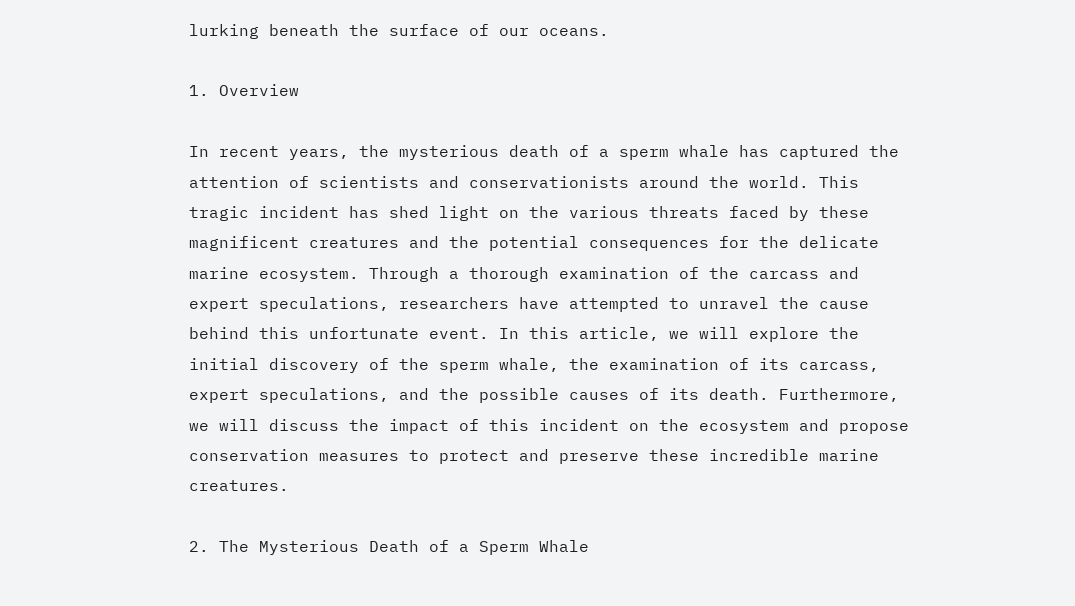lurking beneath the surface of our oceans.

1. Overview

In recent years, the mysterious death of a sperm whale has captured the attention of scientists and conservationists around the world. This tragic incident has shed light on the various threats faced by these magnificent creatures and the potential consequences for the delicate marine ecosystem. Through a thorough examination of the carcass and expert speculations, researchers have attempted to unravel the cause behind this unfortunate event. In this article, we will explore the initial discovery of the sperm whale, the examination of its carcass, expert speculations, and the possible causes of its death. Furthermore, we will discuss the impact of this incident on the ecosystem and propose conservation measures to protect and preserve these incredible marine creatures.

2. The Mysterious Death of a Sperm Whale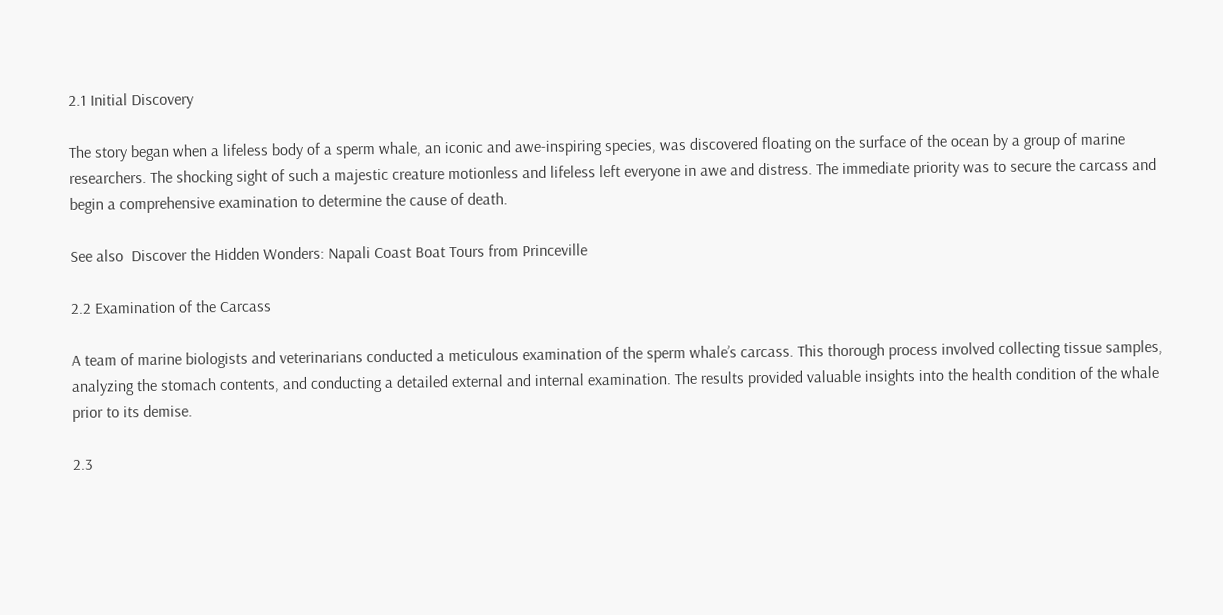2.1 Initial Discovery

The story began when a lifeless body of a sperm whale, an iconic and awe-inspiring species, was discovered floating on the surface of the ocean by a group of marine researchers. The shocking sight of such a majestic creature motionless and lifeless left everyone in awe and distress. The immediate priority was to secure the carcass and begin a comprehensive examination to determine the cause of death.

See also  Discover the Hidden Wonders: Napali Coast Boat Tours from Princeville

2.2 Examination of the Carcass

A team of marine biologists and veterinarians conducted a meticulous examination of the sperm whale’s carcass. This thorough process involved collecting tissue samples, analyzing the stomach contents, and conducting a detailed external and internal examination. The results provided valuable insights into the health condition of the whale prior to its demise.

2.3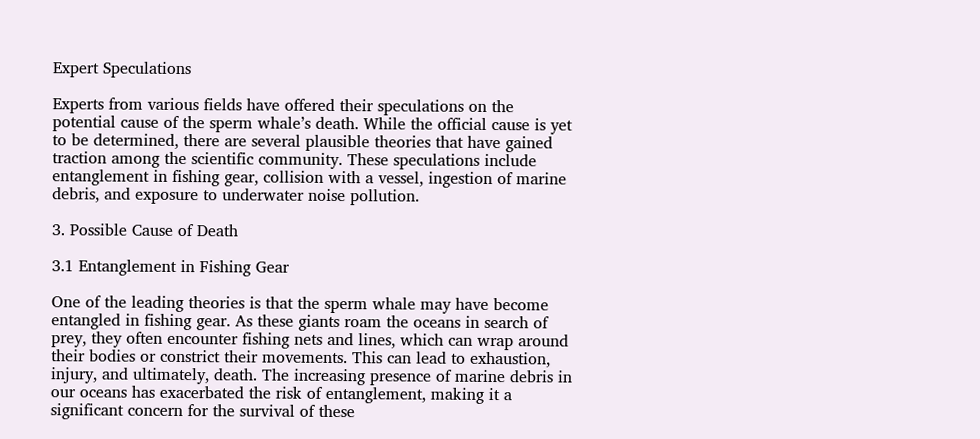Expert Speculations

Experts from various fields have offered their speculations on the potential cause of the sperm whale’s death. While the official cause is yet to be determined, there are several plausible theories that have gained traction among the scientific community. These speculations include entanglement in fishing gear, collision with a vessel, ingestion of marine debris, and exposure to underwater noise pollution.

3. Possible Cause of Death

3.1 Entanglement in Fishing Gear

One of the leading theories is that the sperm whale may have become entangled in fishing gear. As these giants roam the oceans in search of prey, they often encounter fishing nets and lines, which can wrap around their bodies or constrict their movements. This can lead to exhaustion, injury, and ultimately, death. The increasing presence of marine debris in our oceans has exacerbated the risk of entanglement, making it a significant concern for the survival of these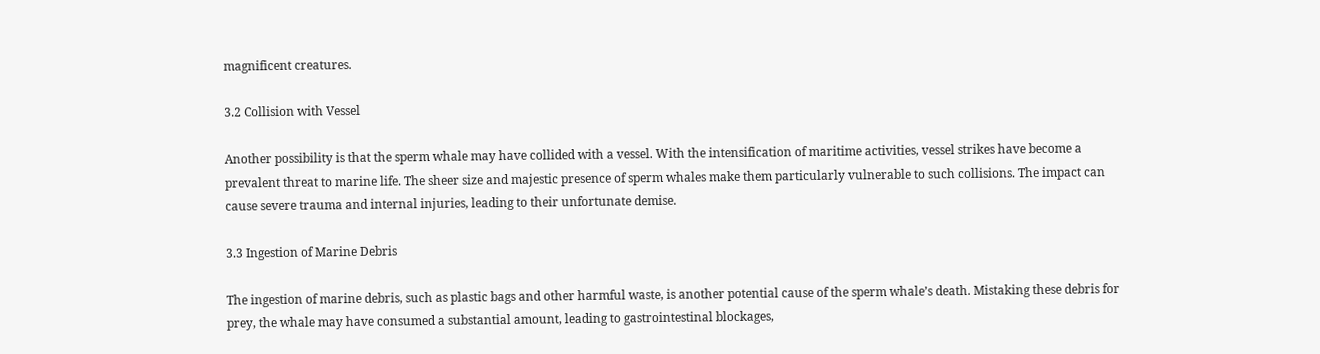magnificent creatures.

3.2 Collision with Vessel

Another possibility is that the sperm whale may have collided with a vessel. With the intensification of maritime activities, vessel strikes have become a prevalent threat to marine life. The sheer size and majestic presence of sperm whales make them particularly vulnerable to such collisions. The impact can cause severe trauma and internal injuries, leading to their unfortunate demise.

3.3 Ingestion of Marine Debris

The ingestion of marine debris, such as plastic bags and other harmful waste, is another potential cause of the sperm whale’s death. Mistaking these debris for prey, the whale may have consumed a substantial amount, leading to gastrointestinal blockages,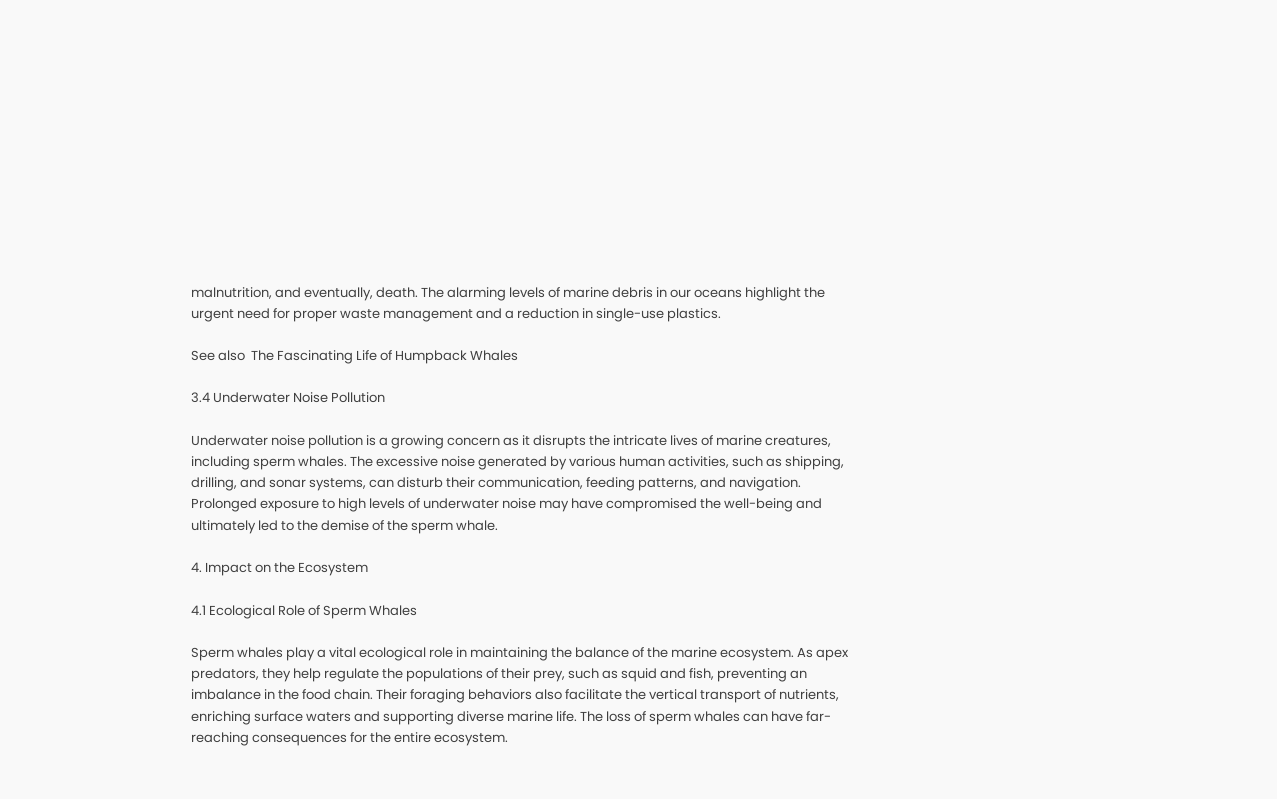malnutrition, and eventually, death. The alarming levels of marine debris in our oceans highlight the urgent need for proper waste management and a reduction in single-use plastics.

See also  The Fascinating Life of Humpback Whales

3.4 Underwater Noise Pollution

Underwater noise pollution is a growing concern as it disrupts the intricate lives of marine creatures, including sperm whales. The excessive noise generated by various human activities, such as shipping, drilling, and sonar systems, can disturb their communication, feeding patterns, and navigation. Prolonged exposure to high levels of underwater noise may have compromised the well-being and ultimately led to the demise of the sperm whale.

4. Impact on the Ecosystem

4.1 Ecological Role of Sperm Whales

Sperm whales play a vital ecological role in maintaining the balance of the marine ecosystem. As apex predators, they help regulate the populations of their prey, such as squid and fish, preventing an imbalance in the food chain. Their foraging behaviors also facilitate the vertical transport of nutrients, enriching surface waters and supporting diverse marine life. The loss of sperm whales can have far-reaching consequences for the entire ecosystem.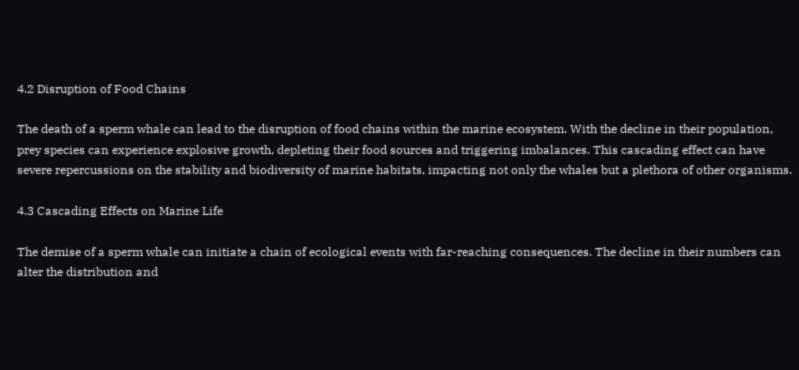4.2 Disruption of Food Chains

The death of a sperm whale can lead to the disruption of food chains within the marine ecosystem. With the decline in their population, prey species can experience explosive growth, depleting their food sources and triggering imbalances. This cascading effect can have severe repercussions on the stability and biodiversity of marine habitats, impacting not only the whales but a plethora of other organisms.

4.3 Cascading Effects on Marine Life

The demise of a sperm whale can initiate a chain of ecological events with far-reaching consequences. The decline in their numbers can alter the distribution and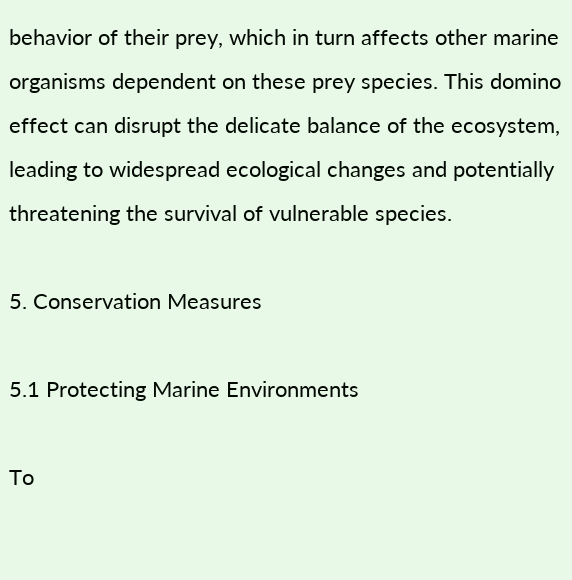behavior of their prey, which in turn affects other marine organisms dependent on these prey species. This domino effect can disrupt the delicate balance of the ecosystem, leading to widespread ecological changes and potentially threatening the survival of vulnerable species.

5. Conservation Measures

5.1 Protecting Marine Environments

To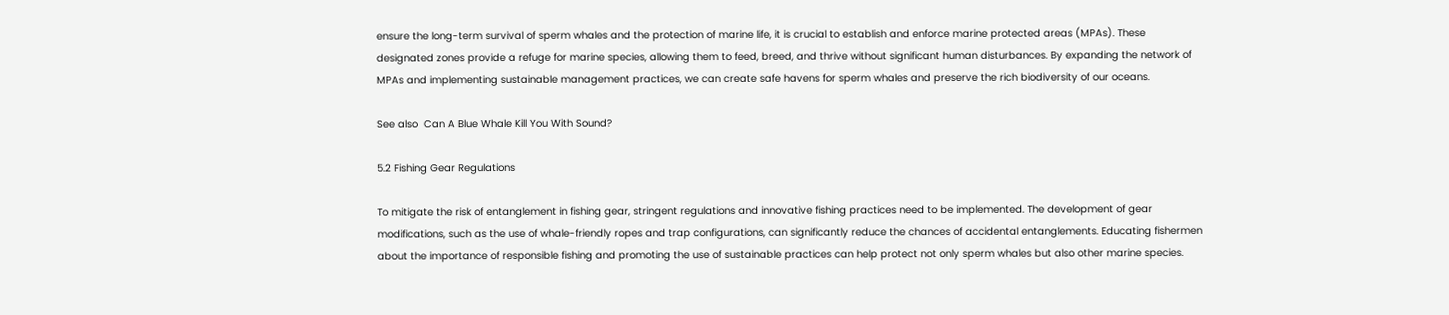ensure the long-term survival of sperm whales and the protection of marine life, it is crucial to establish and enforce marine protected areas (MPAs). These designated zones provide a refuge for marine species, allowing them to feed, breed, and thrive without significant human disturbances. By expanding the network of MPAs and implementing sustainable management practices, we can create safe havens for sperm whales and preserve the rich biodiversity of our oceans.

See also  Can A Blue Whale Kill You With Sound?

5.2 Fishing Gear Regulations

To mitigate the risk of entanglement in fishing gear, stringent regulations and innovative fishing practices need to be implemented. The development of gear modifications, such as the use of whale-friendly ropes and trap configurations, can significantly reduce the chances of accidental entanglements. Educating fishermen about the importance of responsible fishing and promoting the use of sustainable practices can help protect not only sperm whales but also other marine species.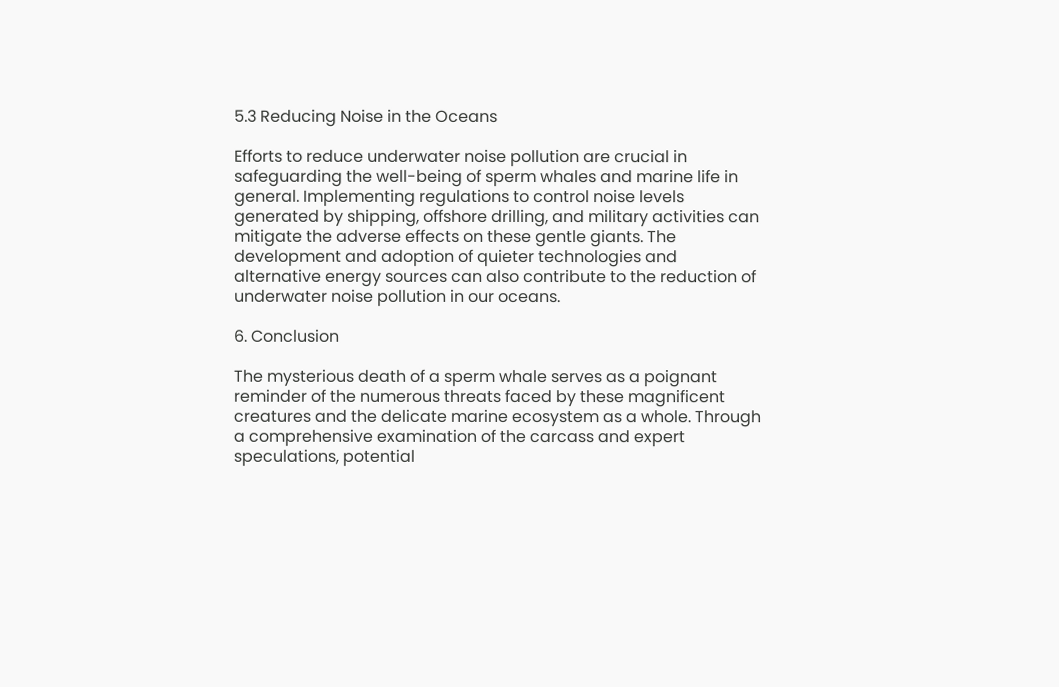5.3 Reducing Noise in the Oceans

Efforts to reduce underwater noise pollution are crucial in safeguarding the well-being of sperm whales and marine life in general. Implementing regulations to control noise levels generated by shipping, offshore drilling, and military activities can mitigate the adverse effects on these gentle giants. The development and adoption of quieter technologies and alternative energy sources can also contribute to the reduction of underwater noise pollution in our oceans.

6. Conclusion

The mysterious death of a sperm whale serves as a poignant reminder of the numerous threats faced by these magnificent creatures and the delicate marine ecosystem as a whole. Through a comprehensive examination of the carcass and expert speculations, potential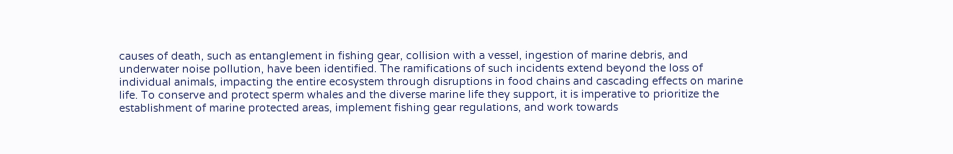causes of death, such as entanglement in fishing gear, collision with a vessel, ingestion of marine debris, and underwater noise pollution, have been identified. The ramifications of such incidents extend beyond the loss of individual animals, impacting the entire ecosystem through disruptions in food chains and cascading effects on marine life. To conserve and protect sperm whales and the diverse marine life they support, it is imperative to prioritize the establishment of marine protected areas, implement fishing gear regulations, and work towards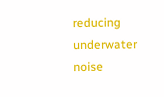reducing underwater noise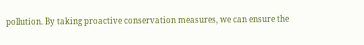pollution. By taking proactive conservation measures, we can ensure the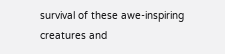survival of these awe-inspiring creatures and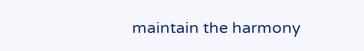maintain the harmony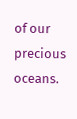of our precious oceans.